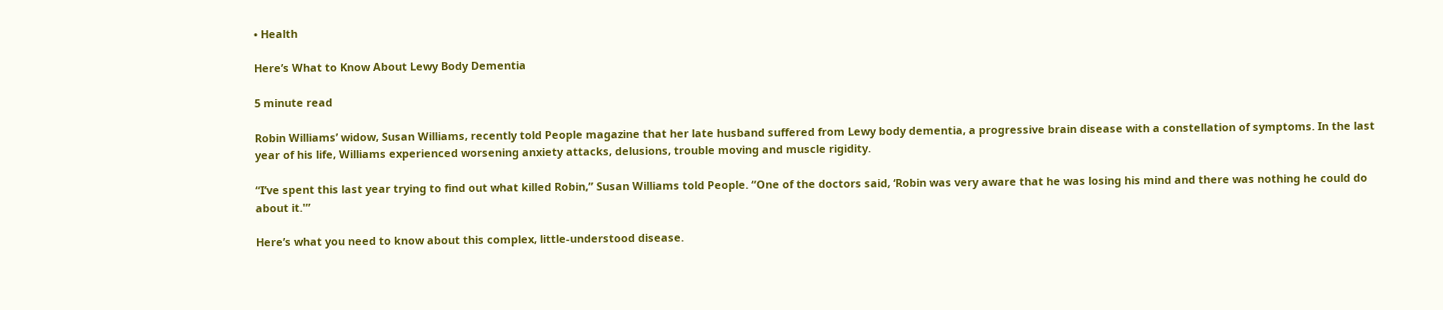• Health

Here’s What to Know About Lewy Body Dementia

5 minute read

Robin Williams’ widow, Susan Williams, recently told People magazine that her late husband suffered from Lewy body dementia, a progressive brain disease with a constellation of symptoms. In the last year of his life, Williams experienced worsening anxiety attacks, delusions, trouble moving and muscle rigidity.

“I’ve spent this last year trying to find out what killed Robin,” Susan Williams told People. “One of the doctors said, ‘Robin was very aware that he was losing his mind and there was nothing he could do about it.'”

Here’s what you need to know about this complex, little-understood disease.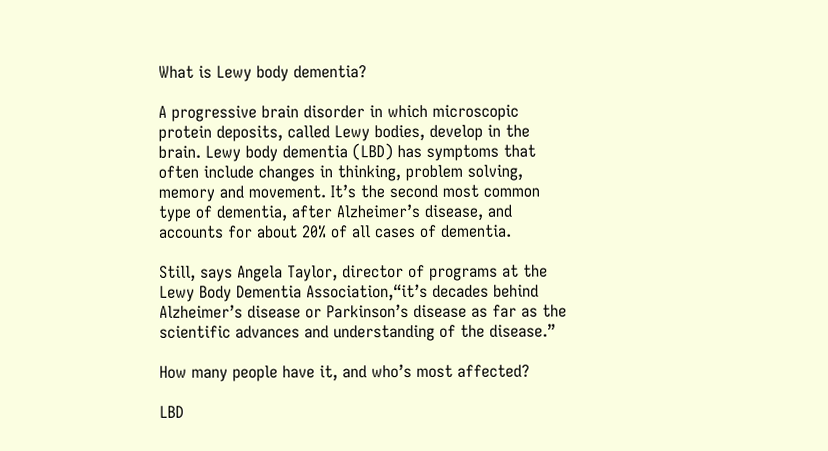What is Lewy body dementia?

A progressive brain disorder in which microscopic protein deposits, called Lewy bodies, develop in the brain. Lewy body dementia (LBD) has symptoms that often include changes in thinking, problem solving, memory and movement. It’s the second most common type of dementia, after Alzheimer’s disease, and accounts for about 20% of all cases of dementia.

Still, says Angela Taylor, director of programs at the Lewy Body Dementia Association,“it’s decades behind Alzheimer’s disease or Parkinson’s disease as far as the scientific advances and understanding of the disease.”

How many people have it, and who’s most affected?

LBD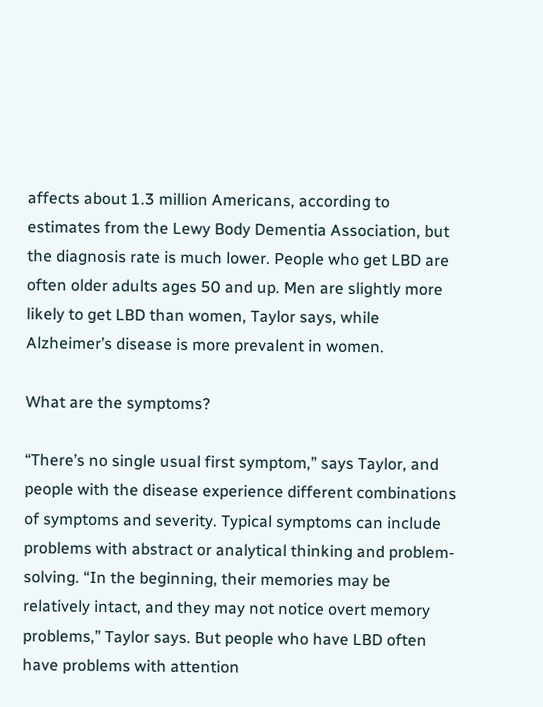affects about 1.3 million Americans, according to estimates from the Lewy Body Dementia Association, but the diagnosis rate is much lower. People who get LBD are often older adults ages 50 and up. Men are slightly more likely to get LBD than women, Taylor says, while Alzheimer’s disease is more prevalent in women.

What are the symptoms?

“There’s no single usual first symptom,” says Taylor, and people with the disease experience different combinations of symptoms and severity. Typical symptoms can include problems with abstract or analytical thinking and problem-solving. “In the beginning, their memories may be relatively intact, and they may not notice overt memory problems,” Taylor says. But people who have LBD often have problems with attention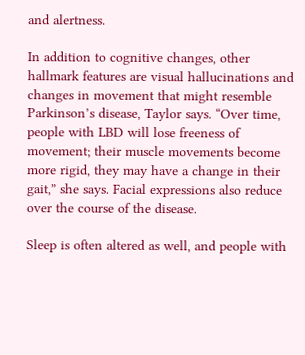and alertness.

In addition to cognitive changes, other hallmark features are visual hallucinations and changes in movement that might resemble Parkinson’s disease, Taylor says. “Over time, people with LBD will lose freeness of movement; their muscle movements become more rigid, they may have a change in their gait,” she says. Facial expressions also reduce over the course of the disease.

Sleep is often altered as well, and people with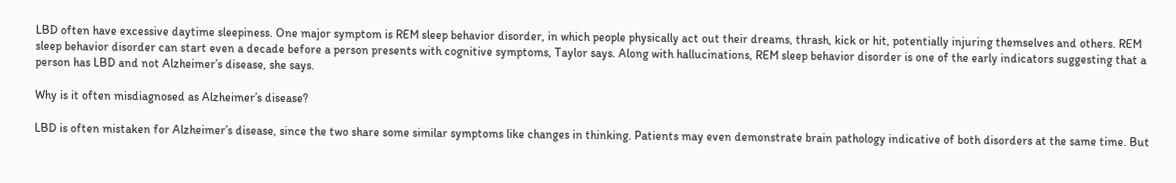LBD often have excessive daytime sleepiness. One major symptom is REM sleep behavior disorder, in which people physically act out their dreams, thrash, kick or hit, potentially injuring themselves and others. REM sleep behavior disorder can start even a decade before a person presents with cognitive symptoms, Taylor says. Along with hallucinations, REM sleep behavior disorder is one of the early indicators suggesting that a person has LBD and not Alzheimer’s disease, she says.

Why is it often misdiagnosed as Alzheimer’s disease?

LBD is often mistaken for Alzheimer’s disease, since the two share some similar symptoms like changes in thinking. Patients may even demonstrate brain pathology indicative of both disorders at the same time. But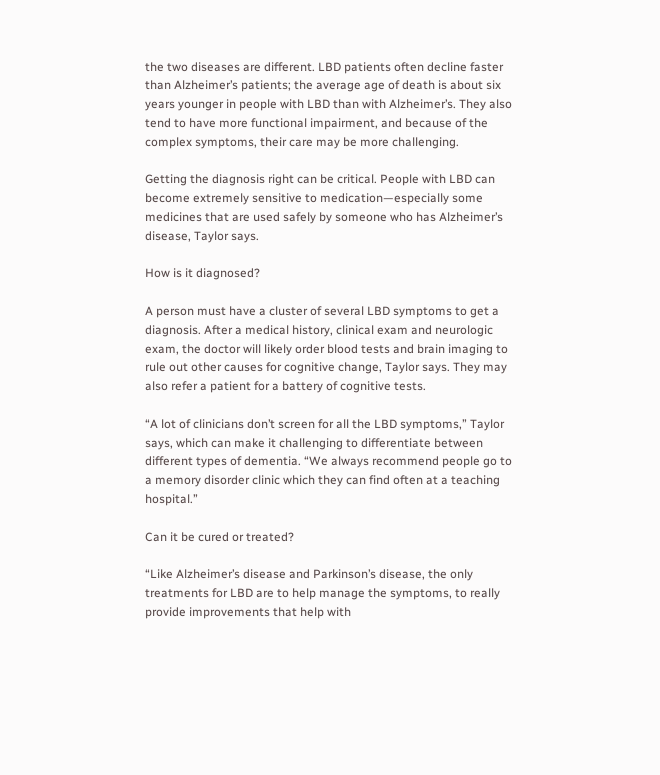the two diseases are different. LBD patients often decline faster than Alzheimer’s patients; the average age of death is about six years younger in people with LBD than with Alzheimer’s. They also tend to have more functional impairment, and because of the complex symptoms, their care may be more challenging.

Getting the diagnosis right can be critical. People with LBD can become extremely sensitive to medication—especially some medicines that are used safely by someone who has Alzheimer’s disease, Taylor says.

How is it diagnosed?

A person must have a cluster of several LBD symptoms to get a diagnosis. After a medical history, clinical exam and neurologic exam, the doctor will likely order blood tests and brain imaging to rule out other causes for cognitive change, Taylor says. They may also refer a patient for a battery of cognitive tests.

“A lot of clinicians don’t screen for all the LBD symptoms,” Taylor says, which can make it challenging to differentiate between different types of dementia. “We always recommend people go to a memory disorder clinic which they can find often at a teaching hospital.”

Can it be cured or treated?

“Like Alzheimer’s disease and Parkinson’s disease, the only treatments for LBD are to help manage the symptoms, to really provide improvements that help with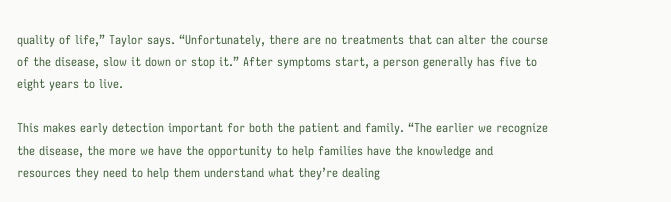quality of life,” Taylor says. “Unfortunately, there are no treatments that can alter the course of the disease, slow it down or stop it.” After symptoms start, a person generally has five to eight years to live.

This makes early detection important for both the patient and family. “The earlier we recognize the disease, the more we have the opportunity to help families have the knowledge and resources they need to help them understand what they’re dealing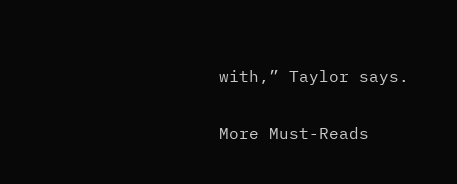with,” Taylor says.

More Must-Reads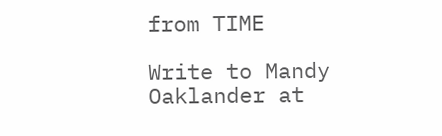from TIME

Write to Mandy Oaklander at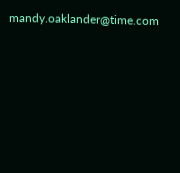mandy.oaklander@time.com